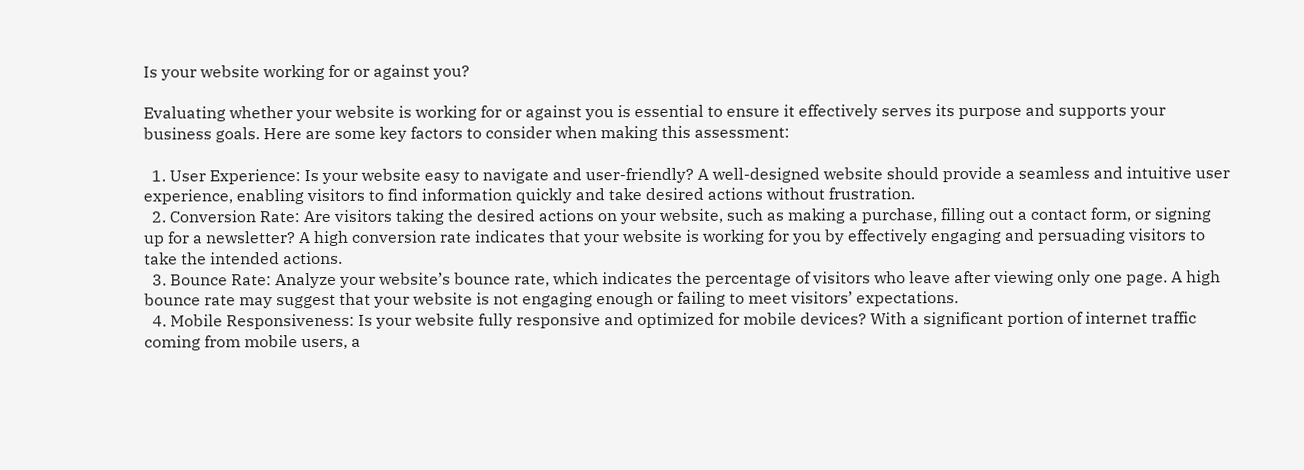Is your website working for or against you?

Evaluating whether your website is working for or against you is essential to ensure it effectively serves its purpose and supports your business goals. Here are some key factors to consider when making this assessment:

  1. User Experience: Is your website easy to navigate and user-friendly? A well-designed website should provide a seamless and intuitive user experience, enabling visitors to find information quickly and take desired actions without frustration.
  2. Conversion Rate: Are visitors taking the desired actions on your website, such as making a purchase, filling out a contact form, or signing up for a newsletter? A high conversion rate indicates that your website is working for you by effectively engaging and persuading visitors to take the intended actions.
  3. Bounce Rate: Analyze your website’s bounce rate, which indicates the percentage of visitors who leave after viewing only one page. A high bounce rate may suggest that your website is not engaging enough or failing to meet visitors’ expectations.
  4. Mobile Responsiveness: Is your website fully responsive and optimized for mobile devices? With a significant portion of internet traffic coming from mobile users, a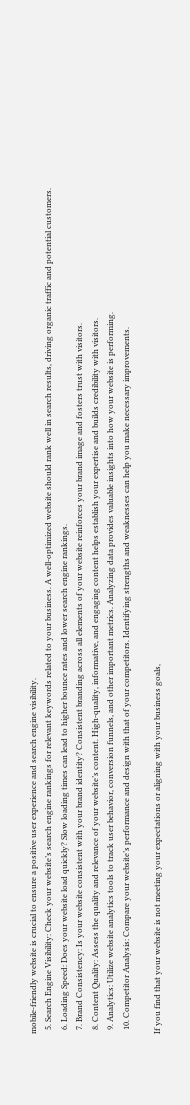mobile-friendly website is crucial to ensure a positive user experience and search engine visibility.
  5. Search Engine Visibility: Check your website’s search engine rankings for relevant keywords related to your business. A well-optimized website should rank well in search results, driving organic traffic and potential customers.
  6. Loading Speed: Does your website load quickly? Slow loading times can lead to higher bounce rates and lower search engine rankings.
  7. Brand Consistency: Is your website consistent with your brand identity? Consistent branding across all elements of your website reinforces your brand image and fosters trust with visitors.
  8. Content Quality: Assess the quality and relevance of your website’s content. High-quality, informative, and engaging content helps establish your expertise and builds credibility with visitors.
  9. Analytics: Utilize website analytics tools to track user behavior, conversion funnels, and other important metrics. Analyzing data provides valuable insights into how your website is performing.
  10. Competitor Analysis: Compare your website’s performance and design with that of your competitors. Identifying strengths and weaknesses can help you make necessary improvements.

If you find that your website is not meeting your expectations or aligning with your business goals,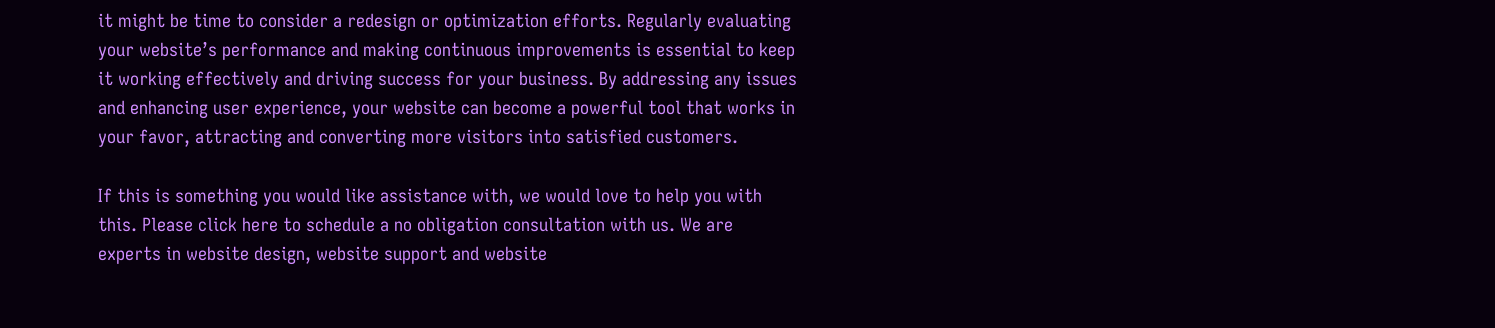it might be time to consider a redesign or optimization efforts. Regularly evaluating your website’s performance and making continuous improvements is essential to keep it working effectively and driving success for your business. By addressing any issues and enhancing user experience, your website can become a powerful tool that works in your favor, attracting and converting more visitors into satisfied customers.

If this is something you would like assistance with, we would love to help you with this. Please click here to schedule a no obligation consultation with us. We are experts in website design, website support and website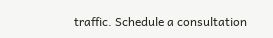traffic. Schedule a consultation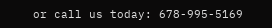or call us today: 678-995-5169